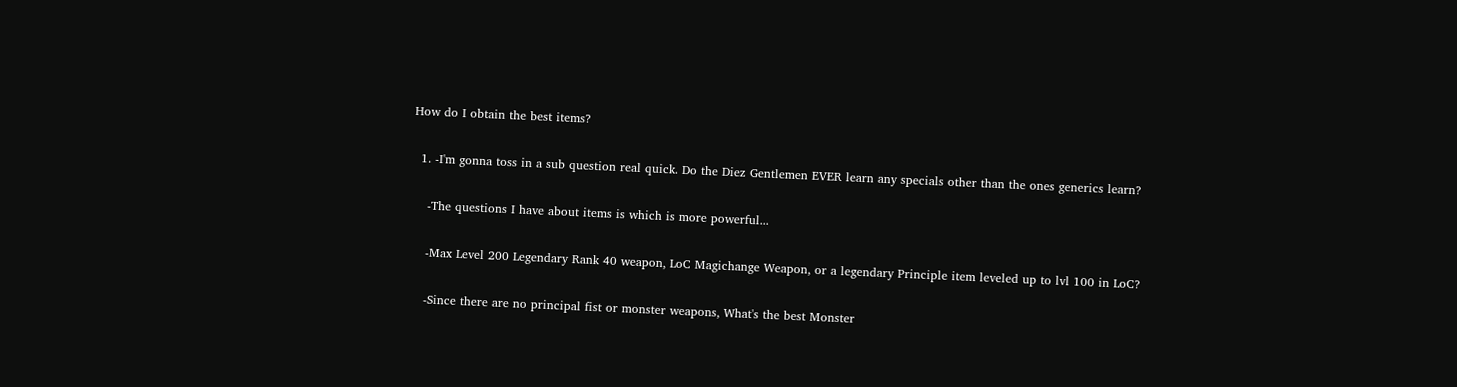How do I obtain the best items?

  1. -I'm gonna toss in a sub question real quick. Do the Diez Gentlemen EVER learn any specials other than the ones generics learn?

    -The questions I have about items is which is more powerful...

    -Max Level 200 Legendary Rank 40 weapon, LoC Magichange Weapon, or a legendary Principle item leveled up to lvl 100 in LoC?

    -Since there are no principal fist or monster weapons, What's the best Monster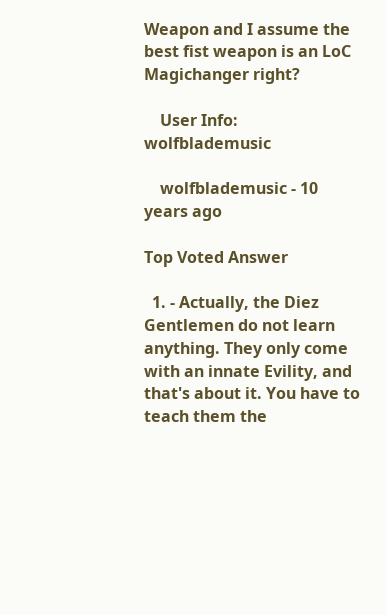Weapon and I assume the best fist weapon is an LoC Magichanger right?

    User Info: wolfblademusic

    wolfblademusic - 10 years ago

Top Voted Answer

  1. - Actually, the Diez Gentlemen do not learn anything. They only come with an innate Evility, and that's about it. You have to teach them the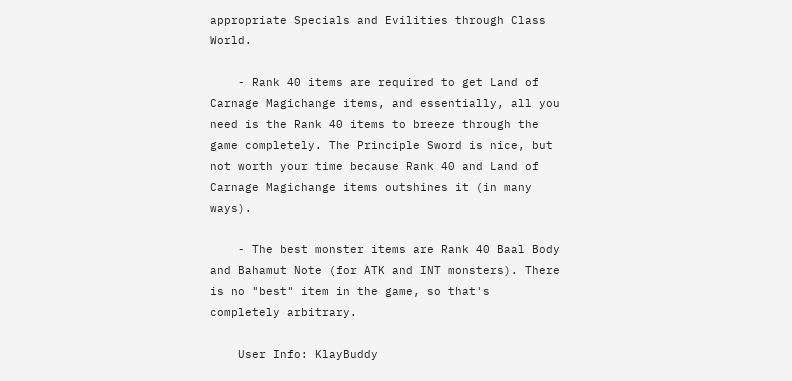appropriate Specials and Evilities through Class World.

    - Rank 40 items are required to get Land of Carnage Magichange items, and essentially, all you need is the Rank 40 items to breeze through the game completely. The Principle Sword is nice, but not worth your time because Rank 40 and Land of Carnage Magichange items outshines it (in many ways).

    - The best monster items are Rank 40 Baal Body and Bahamut Note (for ATK and INT monsters). There is no "best" item in the game, so that's completely arbitrary.

    User Info: KlayBuddy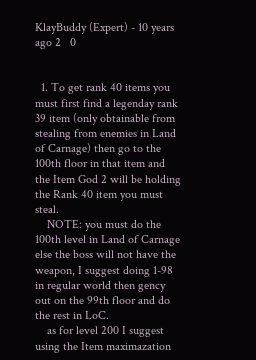KlayBuddy (Expert) - 10 years ago 2   0


  1. To get rank 40 items you must first find a legenday rank 39 item (only obtainable from stealing from enemies in Land of Carnage) then go to the 100th floor in that item and the Item God 2 will be holding the Rank 40 item you must steal.
    NOTE: you must do the 100th level in Land of Carnage else the boss will not have the weapon, I suggest doing 1-98 in regular world then gency out on the 99th floor and do the rest in LoC.
    as for level 200 I suggest using the Item maximazation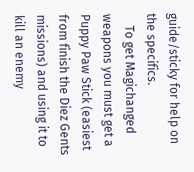guide/sticky for help on the specifics.
    To get Magichanged weapons you must get a Puppy Paw Stick (easiest from finish the Diez Gents missions) and using it to kill an enemy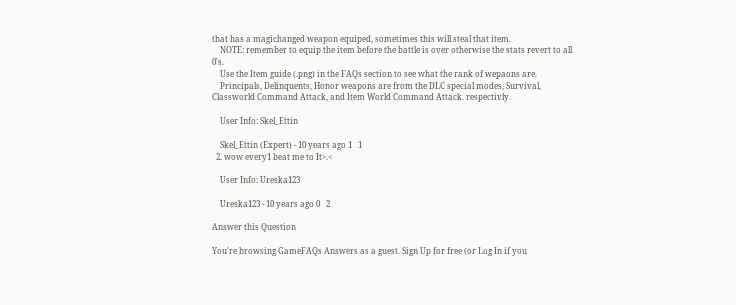that has a magichanged weapon equiped, sometimes this will steal that item.
    NOTE: remember to equip the item before the battle is over otherwise the stats revert to all 0's.
    Use the Item guide (.png) in the FAQs section to see what the rank of wepaons are.
    Principals, Delinquents, Honor weapons are from the DLC special modes, Survival, Classworld Command Attack, and Item World Command Attack. respectivly.

    User Info: Skel_Ettin

    Skel_Ettin (Expert) - 10 years ago 1   1
  2. wow every1 beat me to It>.<

    User Info: Ureska123

    Ureska123 - 10 years ago 0   2

Answer this Question

You're browsing GameFAQs Answers as a guest. Sign Up for free (or Log In if you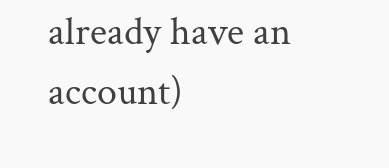already have an account)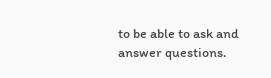to be able to ask and answer questions.